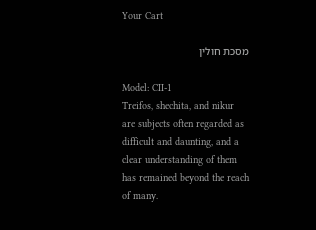Your Cart

מסכת חולין

Model: CII-1
Treifos, shechita, and nikur are subjects often regarded as difficult and daunting, and a clear understanding of them has remained beyond the reach of many.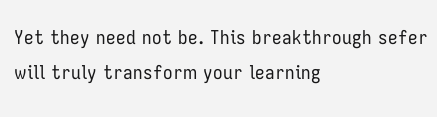Yet they need not be. This breakthrough sefer will truly transform your learning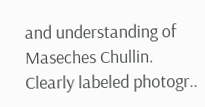and understanding of Maseches Chullin. Clearly labeled photogr..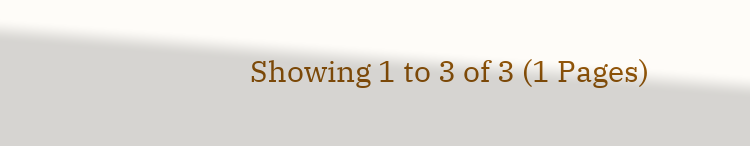Showing 1 to 3 of 3 (1 Pages)